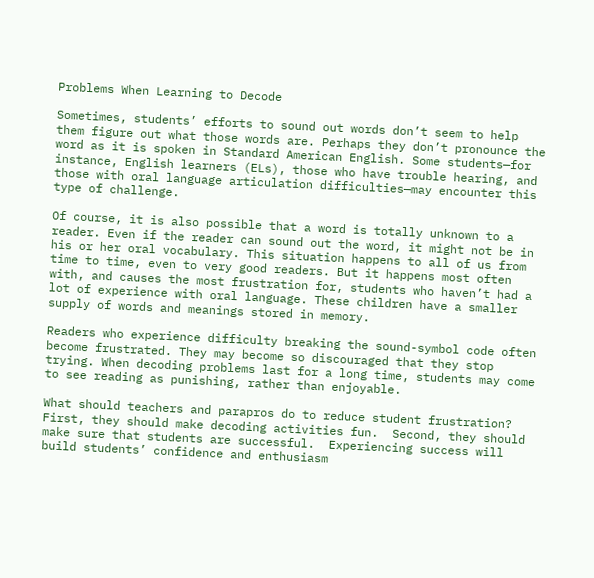Problems When Learning to Decode

Sometimes, students’ efforts to sound out words don’t seem to help them figure out what those words are. Perhaps they don’t pronounce the word as it is spoken in Standard American English. Some students—for instance, English learners (ELs), those who have trouble hearing, and those with oral language articulation difficulties—may encounter this type of challenge.

Of course, it is also possible that a word is totally unknown to a reader. Even if the reader can sound out the word, it might not be in his or her oral vocabulary. This situation happens to all of us from time to time, even to very good readers. But it happens most often with, and causes the most frustration for, students who haven’t had a lot of experience with oral language. These children have a smaller supply of words and meanings stored in memory.

Readers who experience difficulty breaking the sound-symbol code often become frustrated. They may become so discouraged that they stop trying. When decoding problems last for a long time, students may come to see reading as punishing, rather than enjoyable.

What should teachers and parapros do to reduce student frustration? First, they should make decoding activities fun.  Second, they should make sure that students are successful.  Experiencing success will build students’ confidence and enthusiasm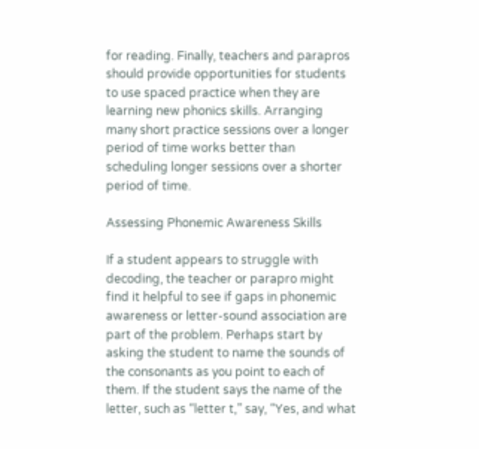for reading. Finally, teachers and parapros should provide opportunities for students to use spaced practice when they are learning new phonics skills. Arranging many short practice sessions over a longer period of time works better than scheduling longer sessions over a shorter period of time.

Assessing Phonemic Awareness Skills

If a student appears to struggle with decoding, the teacher or parapro might find it helpful to see if gaps in phonemic awareness or letter-sound association are part of the problem. Perhaps start by asking the student to name the sounds of the consonants as you point to each of them. If the student says the name of the letter, such as “letter t,” say, “Yes, and what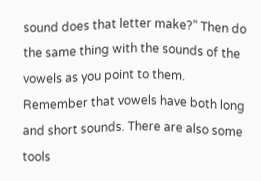sound does that letter make?” Then do the same thing with the sounds of the vowels as you point to them. Remember that vowels have both long and short sounds. There are also some tools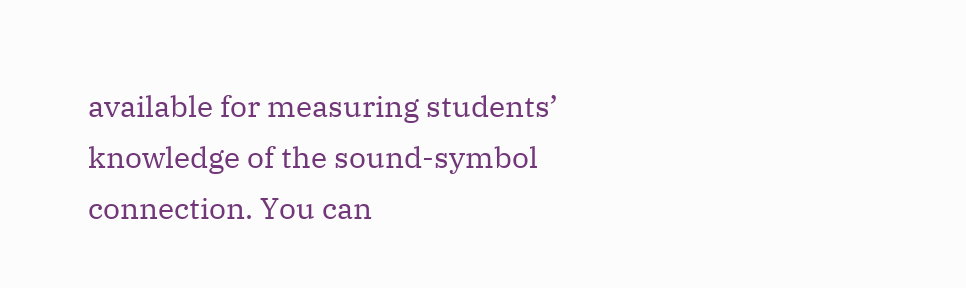available for measuring students’ knowledge of the sound-symbol connection. You can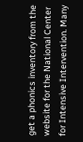get a phonics inventory from the website for the National Center for Intensive Intervention. Many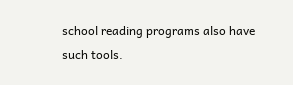school reading programs also have such tools.